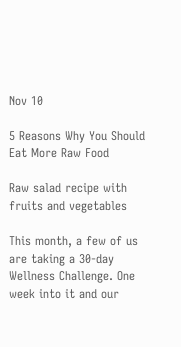Nov 10

5 Reasons Why You Should Eat More Raw Food

Raw salad recipe with fruits and vegetables

This month, a few of us are taking a 30-day Wellness Challenge. One week into it and our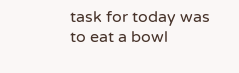task for today was to eat a bowl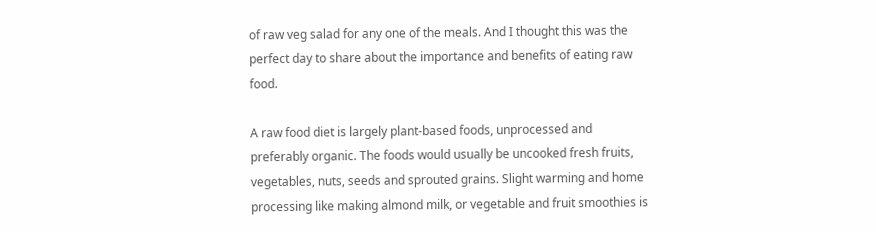of raw veg salad for any one of the meals. And I thought this was the perfect day to share about the importance and benefits of eating raw food.

A raw food diet is largely plant-based foods, unprocessed and preferably organic. The foods would usually be uncooked fresh fruits, vegetables, nuts, seeds and sprouted grains. Slight warming and home processing like making almond milk, or vegetable and fruit smoothies is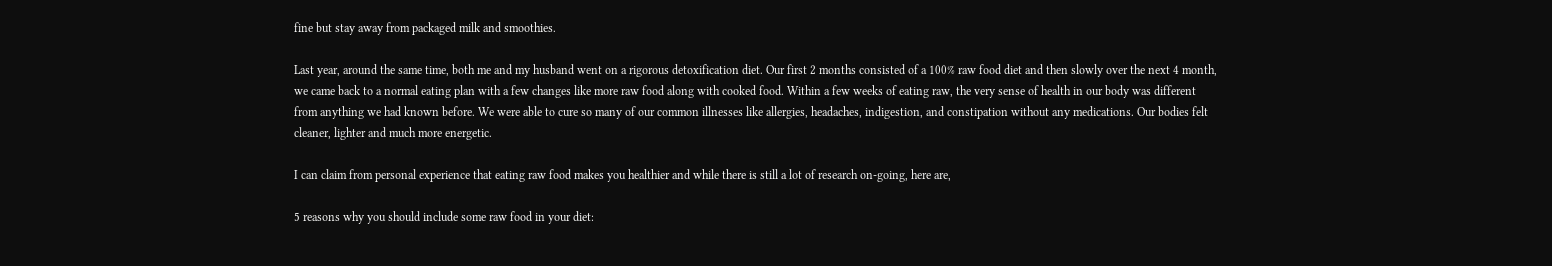fine but stay away from packaged milk and smoothies.

Last year, around the same time, both me and my husband went on a rigorous detoxification diet. Our first 2 months consisted of a 100% raw food diet and then slowly over the next 4 month, we came back to a normal eating plan with a few changes like more raw food along with cooked food. Within a few weeks of eating raw, the very sense of health in our body was different from anything we had known before. We were able to cure so many of our common illnesses like allergies, headaches, indigestion, and constipation without any medications. Our bodies felt cleaner, lighter and much more energetic.

I can claim from personal experience that eating raw food makes you healthier and while there is still a lot of research on-going, here are,

5 reasons why you should include some raw food in your diet: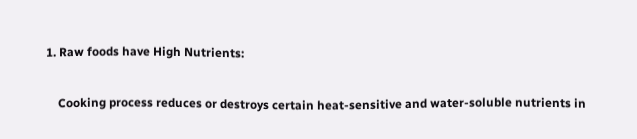1. Raw foods have High Nutrients:

    Cooking process reduces or destroys certain heat-sensitive and water-soluble nutrients in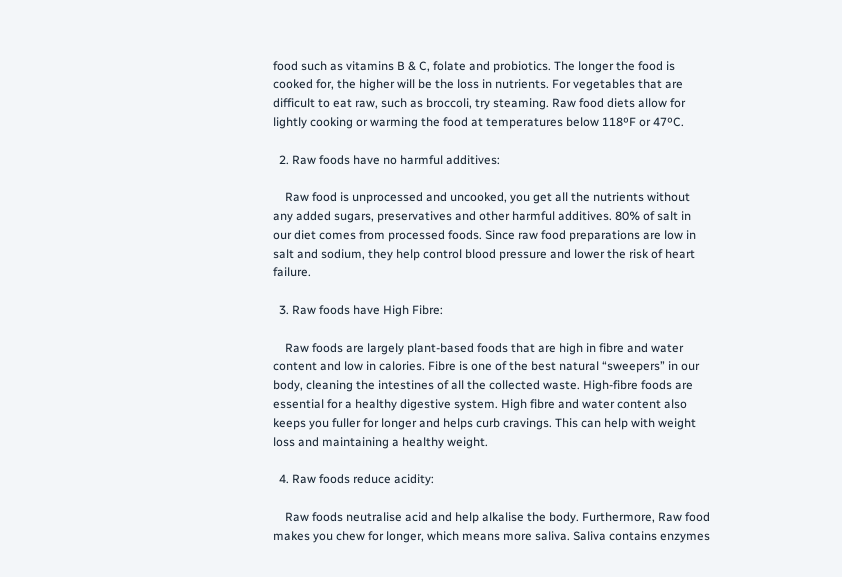food such as vitamins B & C, folate and probiotics. The longer the food is cooked for, the higher will be the loss in nutrients. For vegetables that are difficult to eat raw, such as broccoli, try steaming. Raw food diets allow for lightly cooking or warming the food at temperatures below 118ºF or 47ºC.

  2. Raw foods have no harmful additives:

    Raw food is unprocessed and uncooked, you get all the nutrients without any added sugars, preservatives and other harmful additives. 80% of salt in our diet comes from processed foods. Since raw food preparations are low in salt and sodium, they help control blood pressure and lower the risk of heart failure.

  3. Raw foods have High Fibre:

    Raw foods are largely plant-based foods that are high in fibre and water content and low in calories. Fibre is one of the best natural “sweepers” in our body, cleaning the intestines of all the collected waste. High-fibre foods are essential for a healthy digestive system. High fibre and water content also keeps you fuller for longer and helps curb cravings. This can help with weight loss and maintaining a healthy weight.

  4. Raw foods reduce acidity:

    Raw foods neutralise acid and help alkalise the body. Furthermore, Raw food makes you chew for longer, which means more saliva. Saliva contains enzymes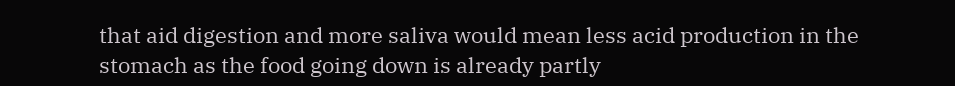that aid digestion and more saliva would mean less acid production in the stomach as the food going down is already partly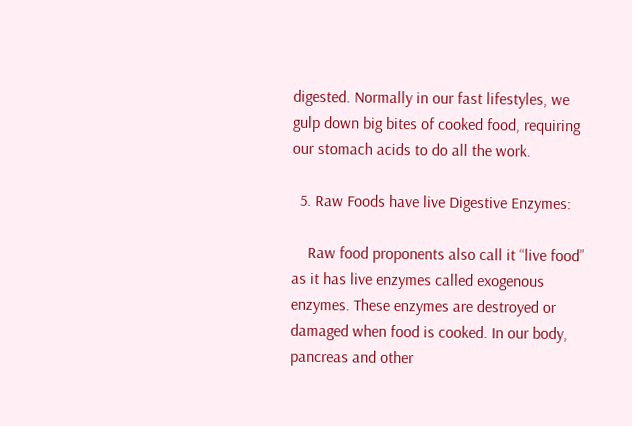digested. Normally in our fast lifestyles, we gulp down big bites of cooked food, requiring our stomach acids to do all the work.

  5. Raw Foods have live Digestive Enzymes:

    Raw food proponents also call it “live food” as it has live enzymes called exogenous enzymes. These enzymes are destroyed or damaged when food is cooked. In our body, pancreas and other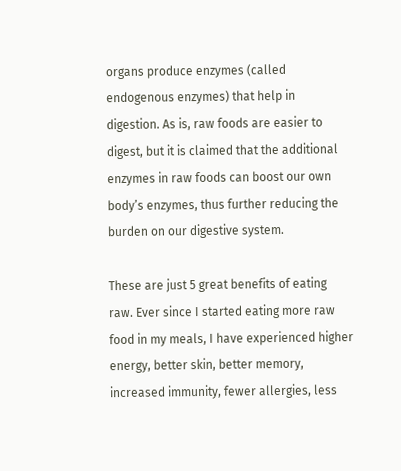organs produce enzymes (called endogenous enzymes) that help in digestion. As is, raw foods are easier to digest, but it is claimed that the additional enzymes in raw foods can boost our own body’s enzymes, thus further reducing the burden on our digestive system.

These are just 5 great benefits of eating raw. Ever since I started eating more raw food in my meals, I have experienced higher energy, better skin, better memory, increased immunity, fewer allergies, less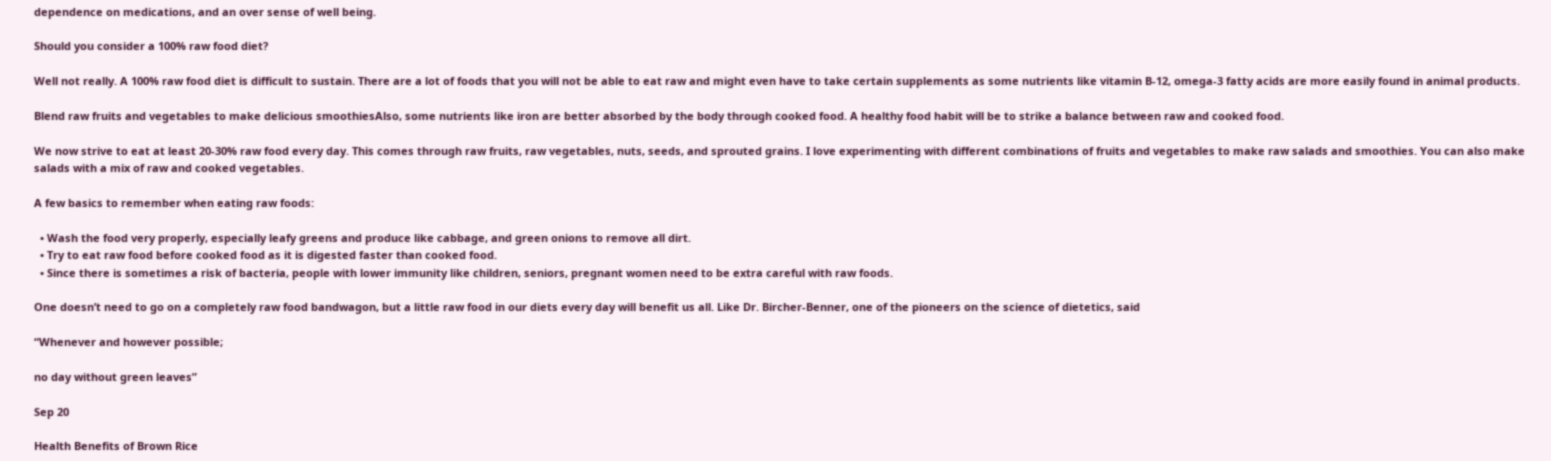dependence on medications, and an over sense of well being.

Should you consider a 100% raw food diet?

Well not really. A 100% raw food diet is difficult to sustain. There are a lot of foods that you will not be able to eat raw and might even have to take certain supplements as some nutrients like vitamin B-12, omega-3 fatty acids are more easily found in animal products.

Blend raw fruits and vegetables to make delicious smoothiesAlso, some nutrients like iron are better absorbed by the body through cooked food. A healthy food habit will be to strike a balance between raw and cooked food.

We now strive to eat at least 20-30% raw food every day. This comes through raw fruits, raw vegetables, nuts, seeds, and sprouted grains. I love experimenting with different combinations of fruits and vegetables to make raw salads and smoothies. You can also make salads with a mix of raw and cooked vegetables.

A few basics to remember when eating raw foods:

  • Wash the food very properly, especially leafy greens and produce like cabbage, and green onions to remove all dirt.
  • Try to eat raw food before cooked food as it is digested faster than cooked food.
  • Since there is sometimes a risk of bacteria, people with lower immunity like children, seniors, pregnant women need to be extra careful with raw foods.

One doesn’t need to go on a completely raw food bandwagon, but a little raw food in our diets every day will benefit us all. Like Dr. Bircher-Benner, one of the pioneers on the science of dietetics, said

“Whenever and however possible;

no day without green leaves”

Sep 20

Health Benefits of Brown Rice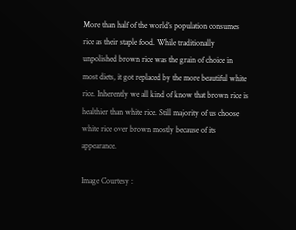More than half of the world’s population consumes rice as their staple food. While traditionally unpolished brown rice was the grain of choice in most diets, it got replaced by the more beautiful white rice. Inherently we all kind of know that brown rice is healthier than white rice. Still majority of us choose white rice over brown mostly because of its appearance.

Image Courtesy :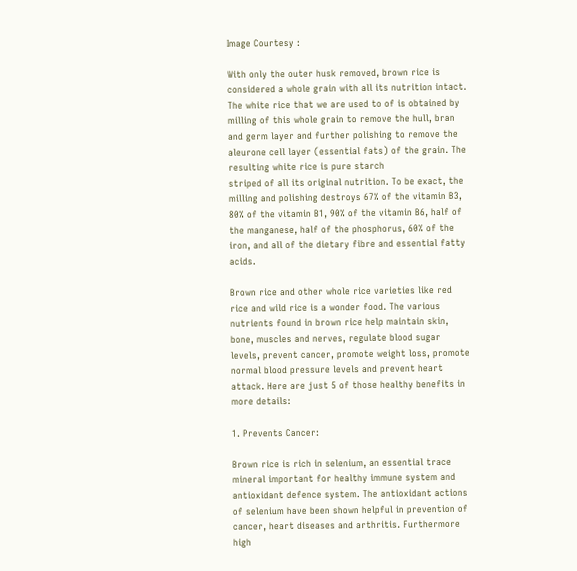Image Courtesy :

With only the outer husk removed, brown rice is considered a whole grain with all its nutrition intact. The white rice that we are used to of is obtained by milling of this whole grain to remove the hull, bran and germ layer and further polishing to remove the aleurone cell layer (essential fats) of the grain. The resulting white rice is pure starch
striped of all its original nutrition. To be exact, the milling and polishing destroys 67% of the vitamin B3, 80% of the vitamin B1, 90% of the vitamin B6, half of the manganese, half of the phosphorus, 60% of the iron, and all of the dietary fibre and essential fatty acids.

Brown rice and other whole rice varieties like red rice and wild rice is a wonder food. The various nutrients found in brown rice help maintain skin, bone, muscles and nerves, regulate blood sugar levels, prevent cancer, promote weight loss, promote normal blood pressure levels and prevent heart attack. Here are just 5 of those healthy benefits in more details:

1. Prevents Cancer:

Brown rice is rich in selenium, an essential trace mineral important for healthy immune system and antioxidant defence system. The antioxidant actions of selenium have been shown helpful in prevention of cancer, heart diseases and arthritis. Furthermore high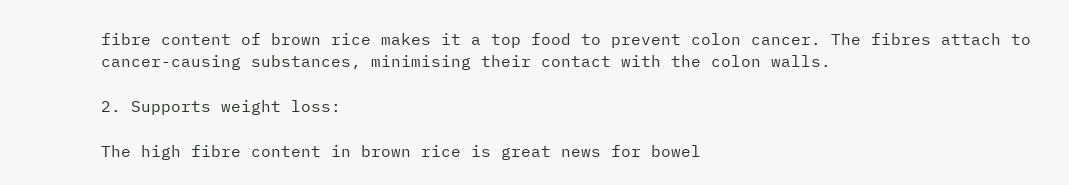fibre content of brown rice makes it a top food to prevent colon cancer. The fibres attach to cancer-causing substances, minimising their contact with the colon walls.

2. Supports weight loss:

The high fibre content in brown rice is great news for bowel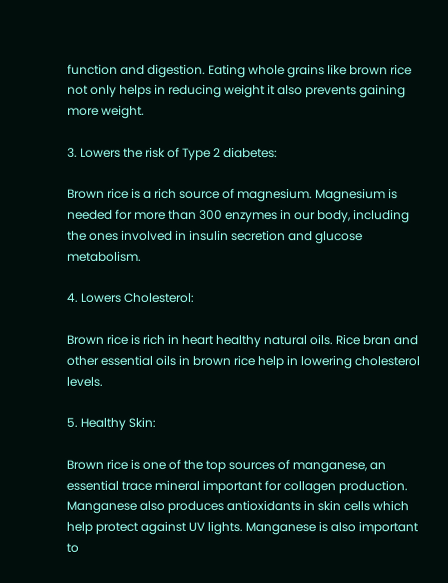function and digestion. Eating whole grains like brown rice not only helps in reducing weight it also prevents gaining more weight.

3. Lowers the risk of Type 2 diabetes:

Brown rice is a rich source of magnesium. Magnesium is needed for more than 300 enzymes in our body, including the ones involved in insulin secretion and glucose metabolism.

4. Lowers Cholesterol:

Brown rice is rich in heart healthy natural oils. Rice bran and other essential oils in brown rice help in lowering cholesterol levels.

5. Healthy Skin:

Brown rice is one of the top sources of manganese, an essential trace mineral important for collagen production. Manganese also produces antioxidants in skin cells which help protect against UV lights. Manganese is also important to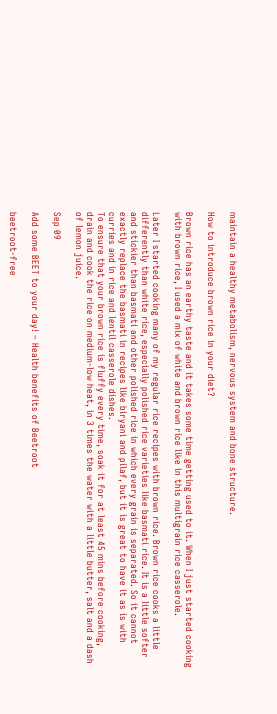maintain a healthy metabolism, nervous system and bone structure.

How to introduce brown rice in your diet?

Brown rice has an earthy taste and it takes some time getting used to it. When I just started cooking with brown rice, I used a mix of white and brown rice like in this multigrain rice casserole.

Later I started cooking many of my regular rice recipes with brown rice. Brown rice cooks a little differently than white rice, especially polished rice varieties like basmati rice. It is a little softer and stickier than basmati and other polished rice in which every grain is separated. So it cannot exactly replace the basmati in recipes like biryani and pilaf, but it is great to have it as is with curries and in rice and lentil casserole dishes.
To ensure that your brown rice is fluffy every time, soak it for at least 45 mins before cooking, drain and cook the rice on medium-low heat, in 3 times the water with a little butter, salt and a dash of lemon juice.

Sep 09

Add some BEET to your day! – Health benefits of Beetroot

beetroot-free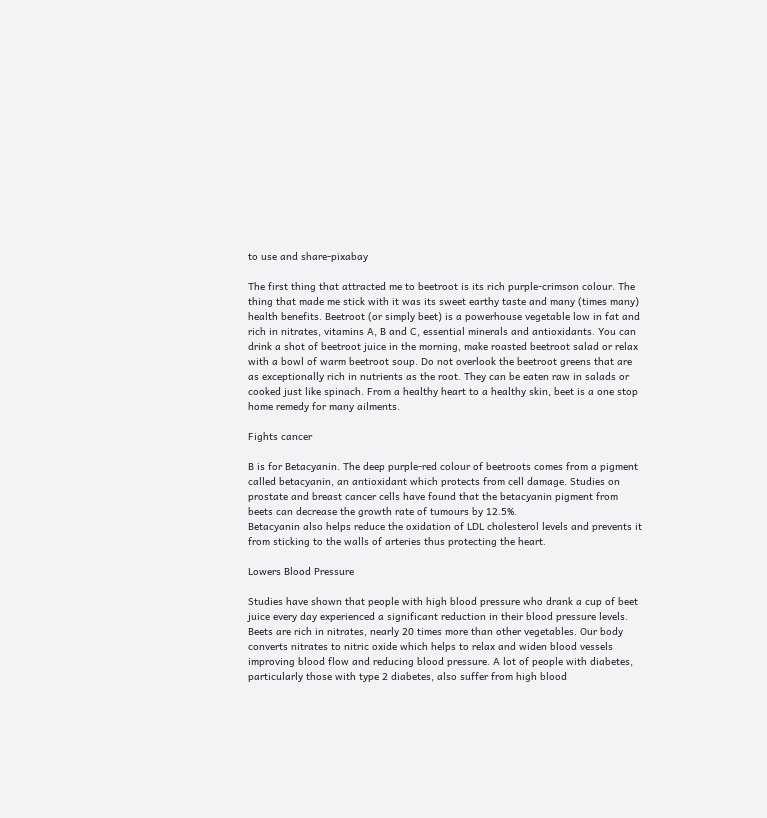to use and share-pixabay

The first thing that attracted me to beetroot is its rich purple-crimson colour. The thing that made me stick with it was its sweet earthy taste and many (times many) health benefits. Beetroot (or simply beet) is a powerhouse vegetable low in fat and rich in nitrates, vitamins A, B and C, essential minerals and antioxidants. You can drink a shot of beetroot juice in the morning, make roasted beetroot salad or relax with a bowl of warm beetroot soup. Do not overlook the beetroot greens that are as exceptionally rich in nutrients as the root. They can be eaten raw in salads or cooked just like spinach. From a healthy heart to a healthy skin, beet is a one stop home remedy for many ailments.

Fights cancer

B is for Betacyanin. The deep purple-red colour of beetroots comes from a pigment called betacyanin, an antioxidant which protects from cell damage. Studies on prostate and breast cancer cells have found that the betacyanin pigment from beets can decrease the growth rate of tumours by 12.5%.
Betacyanin also helps reduce the oxidation of LDL cholesterol levels and prevents it from sticking to the walls of arteries thus protecting the heart.

Lowers Blood Pressure

Studies have shown that people with high blood pressure who drank a cup of beet juice every day experienced a significant reduction in their blood pressure levels. Beets are rich in nitrates, nearly 20 times more than other vegetables. Our body converts nitrates to nitric oxide which helps to relax and widen blood vessels improving blood flow and reducing blood pressure. A lot of people with diabetes, particularly those with type 2 diabetes, also suffer from high blood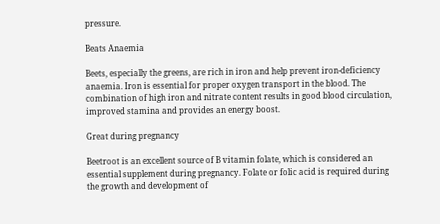pressure.

Beats Anaemia

Beets, especially the greens, are rich in iron and help prevent iron-deficiency anaemia. Iron is essential for proper oxygen transport in the blood. The combination of high iron and nitrate content results in good blood circulation, improved stamina and provides an energy boost.

Great during pregnancy

Beetroot is an excellent source of B vitamin folate, which is considered an essential supplement during pregnancy. Folate or folic acid is required during the growth and development of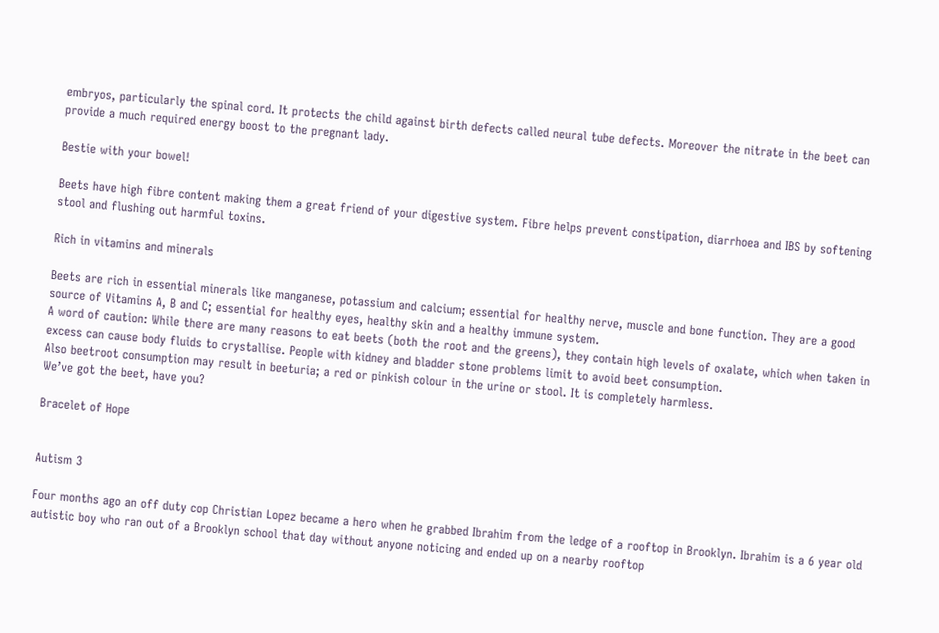embryos, particularly the spinal cord. It protects the child against birth defects called neural tube defects. Moreover the nitrate in the beet can provide a much required energy boost to the pregnant lady.

Bestie with your bowel!

Beets have high fibre content making them a great friend of your digestive system. Fibre helps prevent constipation, diarrhoea and IBS by softening stool and flushing out harmful toxins.

Rich in vitamins and minerals

Beets are rich in essential minerals like manganese, potassium and calcium; essential for healthy nerve, muscle and bone function. They are a good source of Vitamins A, B and C; essential for healthy eyes, healthy skin and a healthy immune system.
A word of caution: While there are many reasons to eat beets (both the root and the greens), they contain high levels of oxalate, which when taken in excess can cause body fluids to crystallise. People with kidney and bladder stone problems limit to avoid beet consumption.
Also beetroot consumption may result in beeturia; a red or pinkish colour in the urine or stool. It is completely harmless.
We’ve got the beet, have you?

Bracelet of Hope


Autism 3

Four months ago an off duty cop Christian Lopez became a hero when he grabbed Ibrahim from the ledge of a rooftop in Brooklyn. Ibrahim is a 6 year old autistic boy who ran out of a Brooklyn school that day without anyone noticing and ended up on a nearby rooftop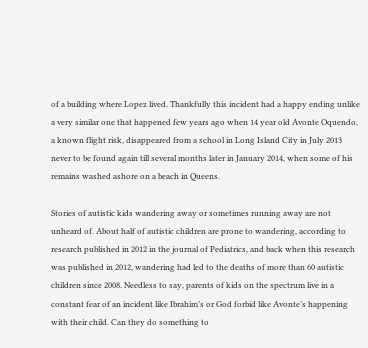of a building where Lopez lived. Thankfully this incident had a happy ending unlike a very similar one that happened few years ago when 14 year old Avonte Oquendo, a known flight risk, disappeared from a school in Long Island City in July 2013 never to be found again till several months later in January 2014, when some of his remains washed ashore on a beach in Queens.

Stories of autistic kids wandering away or sometimes running away are not unheard of. About half of autistic children are prone to wandering, according to research published in 2012 in the journal of Pediatrics, and back when this research was published in 2012, wandering had led to the deaths of more than 60 autistic children since 2008. Needless to say, parents of kids on the spectrum live in a constant fear of an incident like Ibrahim’s or God forbid like Avonte’s happening with their child. Can they do something to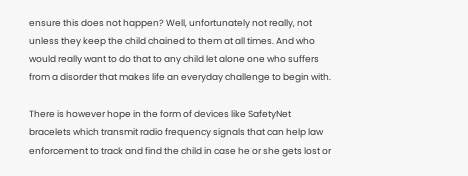ensure this does not happen? Well, unfortunately not really, not unless they keep the child chained to them at all times. And who would really want to do that to any child let alone one who suffers from a disorder that makes life an everyday challenge to begin with.

There is however hope in the form of devices like SafetyNet bracelets which transmit radio frequency signals that can help law enforcement to track and find the child in case he or she gets lost or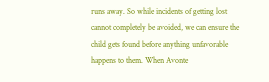runs away. So while incidents of getting lost cannot completely be avoided, we can ensure the child gets found before anything unfavorable happens to them. When Avonte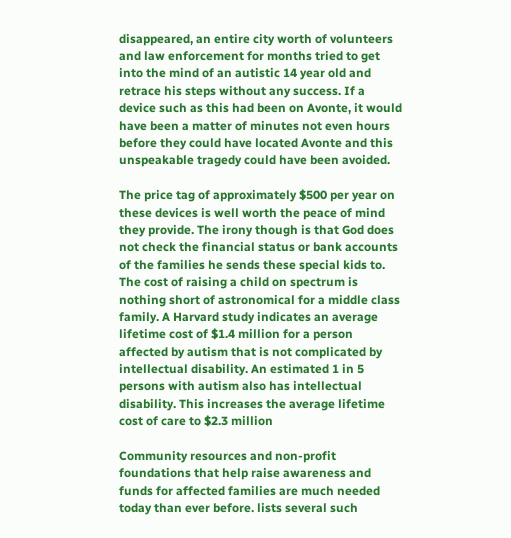disappeared, an entire city worth of volunteers and law enforcement for months tried to get into the mind of an autistic 14 year old and retrace his steps without any success. If a device such as this had been on Avonte, it would have been a matter of minutes not even hours before they could have located Avonte and this unspeakable tragedy could have been avoided.

The price tag of approximately $500 per year on these devices is well worth the peace of mind they provide. The irony though is that God does not check the financial status or bank accounts of the families he sends these special kids to. The cost of raising a child on spectrum is nothing short of astronomical for a middle class family. A Harvard study indicates an average lifetime cost of $1.4 million for a person affected by autism that is not complicated by intellectual disability. An estimated 1 in 5 persons with autism also has intellectual disability. This increases the average lifetime cost of care to $2.3 million

Community resources and non-profit foundations that help raise awareness and funds for affected families are much needed today than ever before. lists several such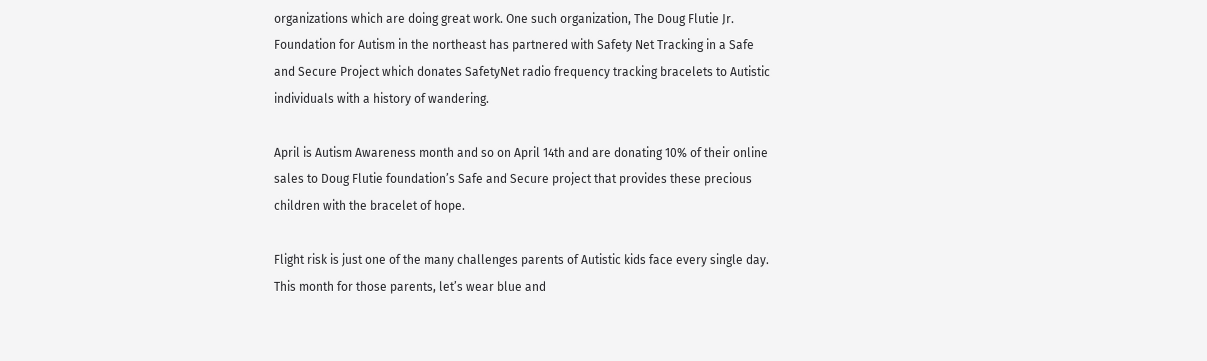organizations which are doing great work. One such organization, The Doug Flutie Jr. Foundation for Autism in the northeast has partnered with Safety Net Tracking in a Safe and Secure Project which donates SafetyNet radio frequency tracking bracelets to Autistic individuals with a history of wandering.

April is Autism Awareness month and so on April 14th and are donating 10% of their online sales to Doug Flutie foundation’s Safe and Secure project that provides these precious children with the bracelet of hope.

Flight risk is just one of the many challenges parents of Autistic kids face every single day. This month for those parents, let’s wear blue and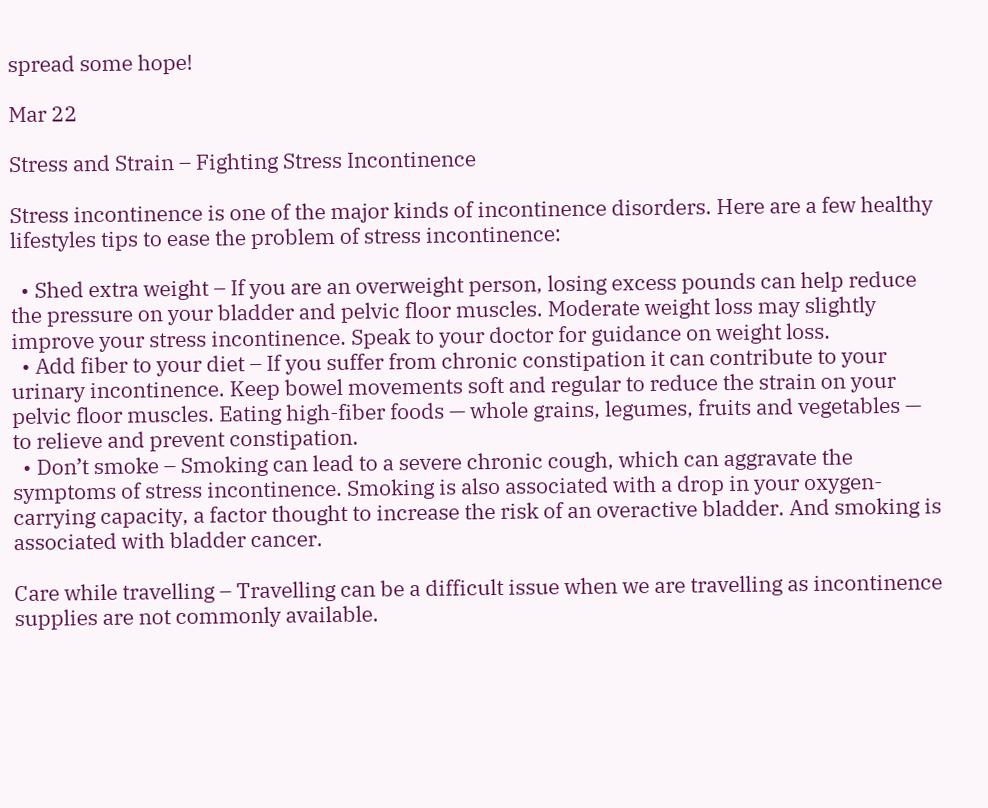spread some hope!

Mar 22

Stress and Strain – Fighting Stress Incontinence

Stress incontinence is one of the major kinds of incontinence disorders. Here are a few healthy lifestyles tips to ease the problem of stress incontinence:

  • Shed extra weight – If you are an overweight person, losing excess pounds can help reduce the pressure on your bladder and pelvic floor muscles. Moderate weight loss may slightly improve your stress incontinence. Speak to your doctor for guidance on weight loss.
  • Add fiber to your diet – If you suffer from chronic constipation it can contribute to your urinary incontinence. Keep bowel movements soft and regular to reduce the strain on your pelvic floor muscles. Eating high-fiber foods — whole grains, legumes, fruits and vegetables — to relieve and prevent constipation.
  • Don’t smoke – Smoking can lead to a severe chronic cough, which can aggravate the symptoms of stress incontinence. Smoking is also associated with a drop in your oxygen-carrying capacity, a factor thought to increase the risk of an overactive bladder. And smoking is associated with bladder cancer.

Care while travelling – Travelling can be a difficult issue when we are travelling as incontinence supplies are not commonly available.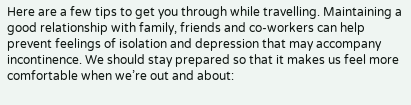Here are a few tips to get you through while travelling. Maintaining a good relationship with family, friends and co-workers can help prevent feelings of isolation and depression that may accompany incontinence. We should stay prepared so that it makes us feel more comfortable when we’re out and about: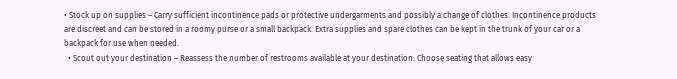• Stock up on supplies – Carry sufficient incontinence pads or protective undergarments and possibly a change of clothes. Incontinence products are discreet and can be stored in a roomy purse or a small backpack. Extra supplies and spare clothes can be kept in the trunk of your car or a backpack for use when needed.
  • Scout out your destination – Reassess the number of restrooms available at your destination. Choose seating that allows easy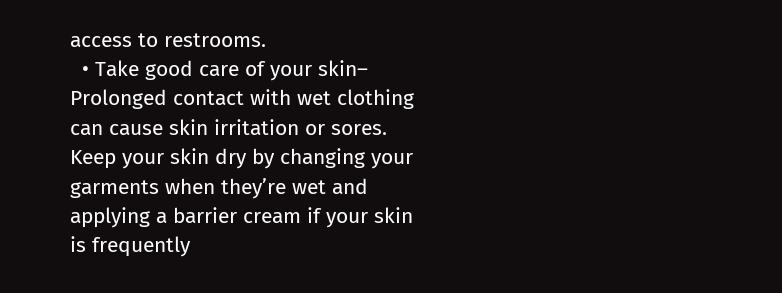access to restrooms.
  • Take good care of your skin– Prolonged contact with wet clothing can cause skin irritation or sores. Keep your skin dry by changing your garments when they’re wet and applying a barrier cream if your skin is frequently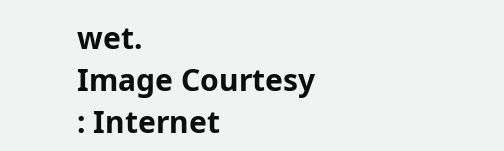wet.
Image Courtesy : Internet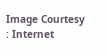Image Courtesy : Internet